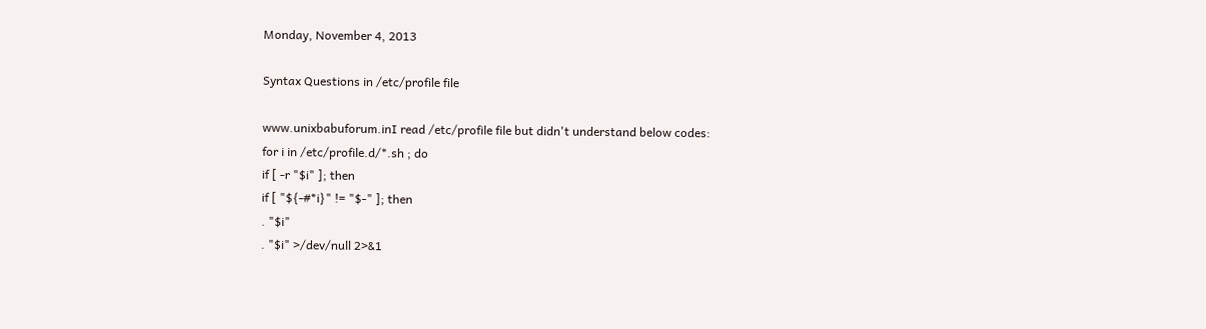Monday, November 4, 2013

Syntax Questions in /etc/profile file

www.unixbabuforum.inI read /etc/profile file but didn't understand below codes:
for i in /etc/profile.d/*.sh ; do
if [ -r "$i" ]; then
if [ "${-#*i}" != "$-" ]; then
. "$i"
. "$i" >/dev/null 2>&1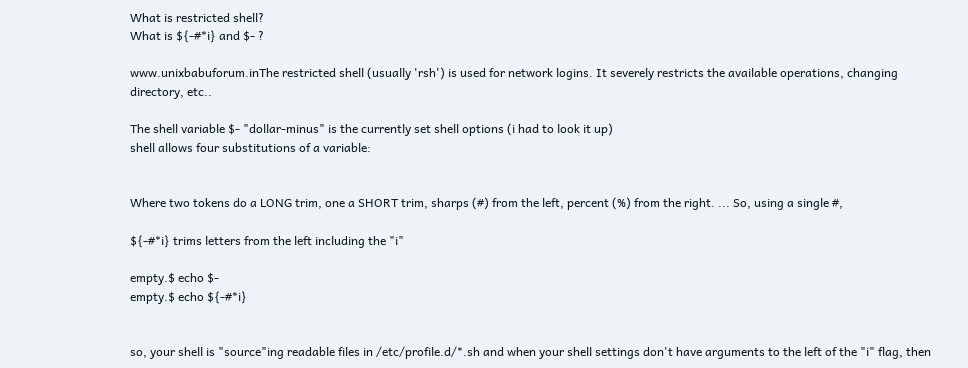What is restricted shell?
What is ${-#*i} and $- ?

www.unixbabuforum.inThe restricted shell (usually 'rsh') is used for network logins. It severely restricts the available operations, changing directory, etc..

The shell variable $- "dollar-minus" is the currently set shell options (i had to look it up)
shell allows four substitutions of a variable:


Where two tokens do a LONG trim, one a SHORT trim, sharps (#) from the left, percent (%) from the right. ... So, using a single #,

${-#*i} trims letters from the left including the "i"

empty.$ echo $-
empty.$ echo ${-#*i}


so, your shell is "source"ing readable files in /etc/profile.d/*.sh and when your shell settings don't have arguments to the left of the "i" flag, then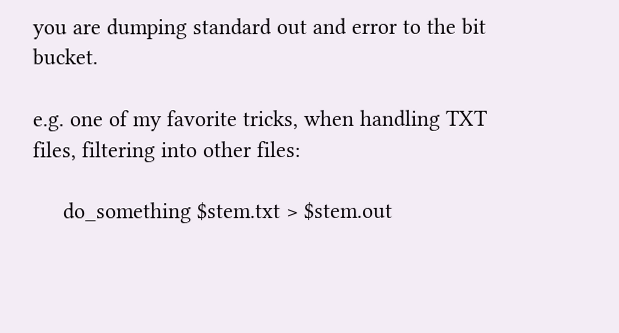you are dumping standard out and error to the bit bucket.

e.g. one of my favorite tricks, when handling TXT files, filtering into other files:

     do_something $stem.txt > $stem.out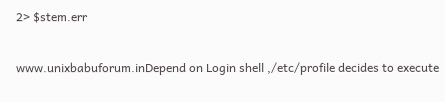2> $stem.err

www.unixbabuforum.inDepend on Login shell ,/etc/profile decides to execute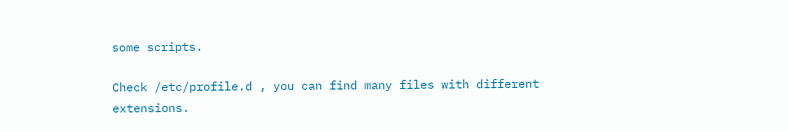some scripts.

Check /etc/profile.d , you can find many files with different extensions.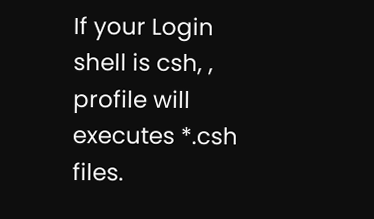If your Login shell is csh, , profile will executes *.csh files.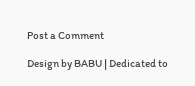Post a Comment

Design by BABU | Dedicated to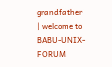grandfather | welcome to BABU-UNIX-FORUM